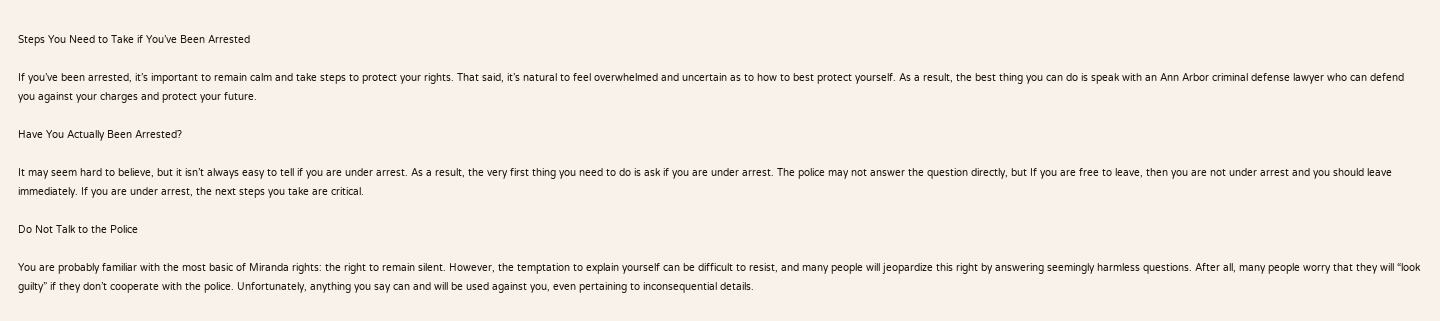Steps You Need to Take if You’ve Been Arrested

If you’ve been arrested, it’s important to remain calm and take steps to protect your rights. That said, it’s natural to feel overwhelmed and uncertain as to how to best protect yourself. As a result, the best thing you can do is speak with an Ann Arbor criminal defense lawyer who can defend you against your charges and protect your future.

Have You Actually Been Arrested?

It may seem hard to believe, but it isn’t always easy to tell if you are under arrest. As a result, the very first thing you need to do is ask if you are under arrest. The police may not answer the question directly, but If you are free to leave, then you are not under arrest and you should leave immediately. If you are under arrest, the next steps you take are critical.

Do Not Talk to the Police

You are probably familiar with the most basic of Miranda rights: the right to remain silent. However, the temptation to explain yourself can be difficult to resist, and many people will jeopardize this right by answering seemingly harmless questions. After all, many people worry that they will “look guilty” if they don’t cooperate with the police. Unfortunately, anything you say can and will be used against you, even pertaining to inconsequential details.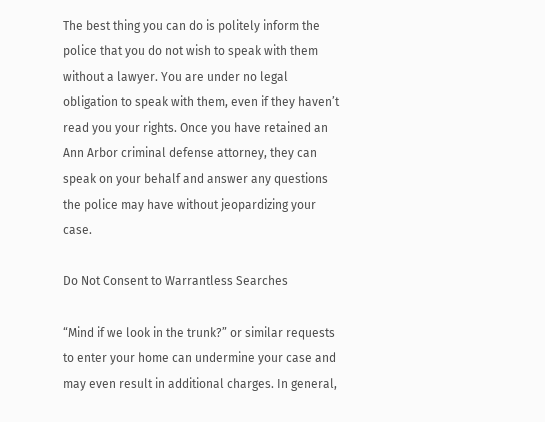The best thing you can do is politely inform the police that you do not wish to speak with them without a lawyer. You are under no legal obligation to speak with them, even if they haven’t read you your rights. Once you have retained an Ann Arbor criminal defense attorney, they can speak on your behalf and answer any questions the police may have without jeopardizing your case.

Do Not Consent to Warrantless Searches

“Mind if we look in the trunk?” or similar requests to enter your home can undermine your case and may even result in additional charges. In general,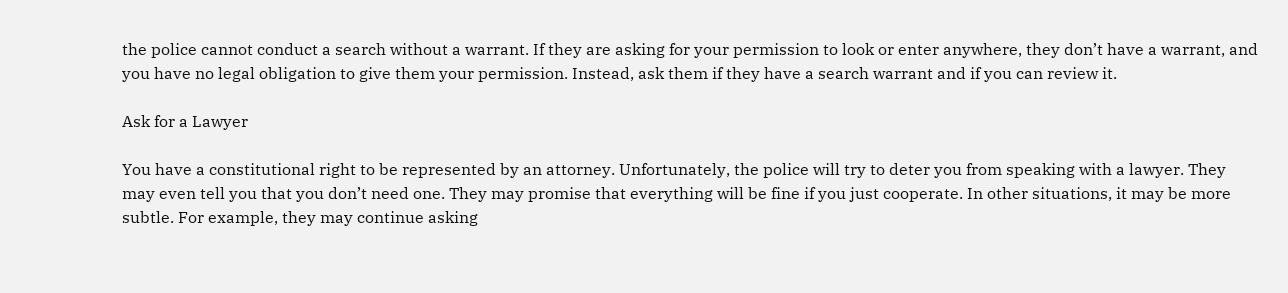the police cannot conduct a search without a warrant. If they are asking for your permission to look or enter anywhere, they don’t have a warrant, and you have no legal obligation to give them your permission. Instead, ask them if they have a search warrant and if you can review it.

Ask for a Lawyer

You have a constitutional right to be represented by an attorney. Unfortunately, the police will try to deter you from speaking with a lawyer. They may even tell you that you don’t need one. They may promise that everything will be fine if you just cooperate. In other situations, it may be more subtle. For example, they may continue asking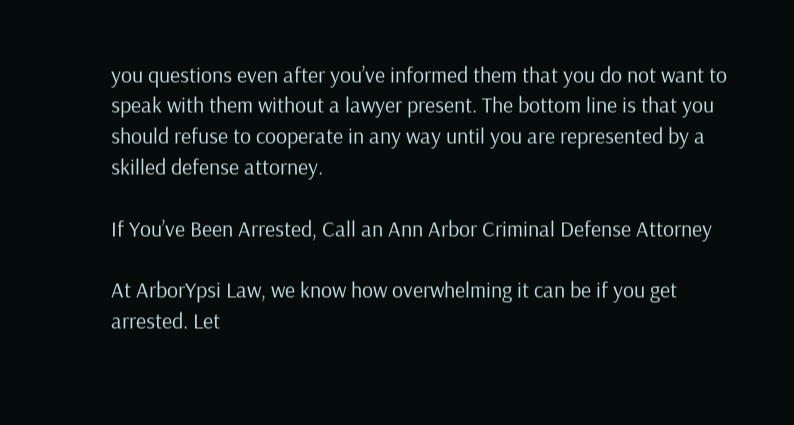you questions even after you’ve informed them that you do not want to speak with them without a lawyer present. The bottom line is that you should refuse to cooperate in any way until you are represented by a skilled defense attorney.

If You’ve Been Arrested, Call an Ann Arbor Criminal Defense Attorney

At ArborYpsi Law, we know how overwhelming it can be if you get arrested. Let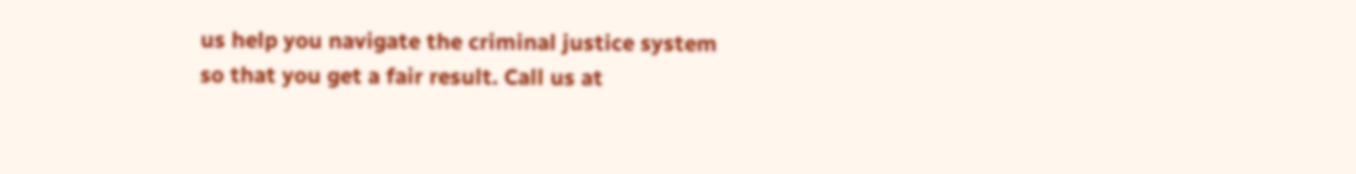us help you navigate the criminal justice system so that you get a fair result. Call us at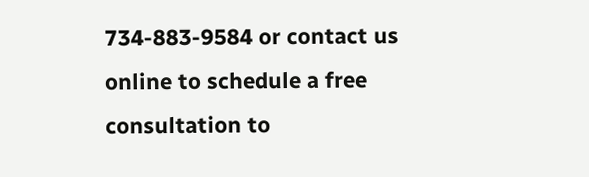734-883-9584 or contact us online to schedule a free consultation to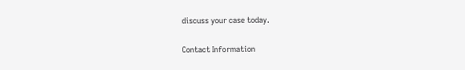discuss your case today.

Contact Information